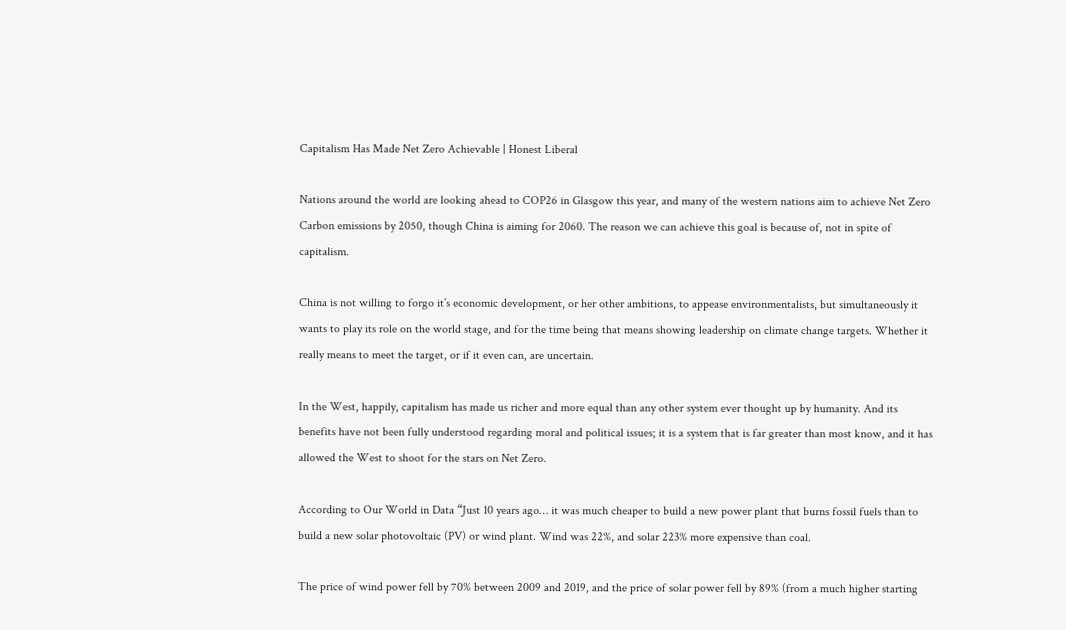Capitalism Has Made Net Zero Achievable | Honest Liberal

Nations around the world are looking ahead to COP26 in Glasgow this year, and many of the western nations aim to achieve Net Zero Carbon emissions by 2050, though China is aiming for 2060. The reason we can achieve this goal is because of, not in spite of capitalism.

China is not willing to forgo it’s economic development, or her other ambitions, to appease environmentalists, but simultaneously it wants to play its role on the world stage, and for the time being that means showing leadership on climate change targets. Whether it really means to meet the target, or if it even can, are uncertain.

In the West, happily, capitalism has made us richer and more equal than any other system ever thought up by humanity. And its benefits have not been fully understood regarding moral and political issues; it is a system that is far greater than most know, and it has allowed the West to shoot for the stars on Net Zero.

According to Our World in Data “Just 10 years ago… it was much cheaper to build a new power plant that burns fossil fuels than to build a new solar photovoltaic (PV) or wind plant. Wind was 22%, and solar 223% more expensive than coal.

The price of wind power fell by 70% between 2009 and 2019, and the price of solar power fell by 89% (from a much higher starting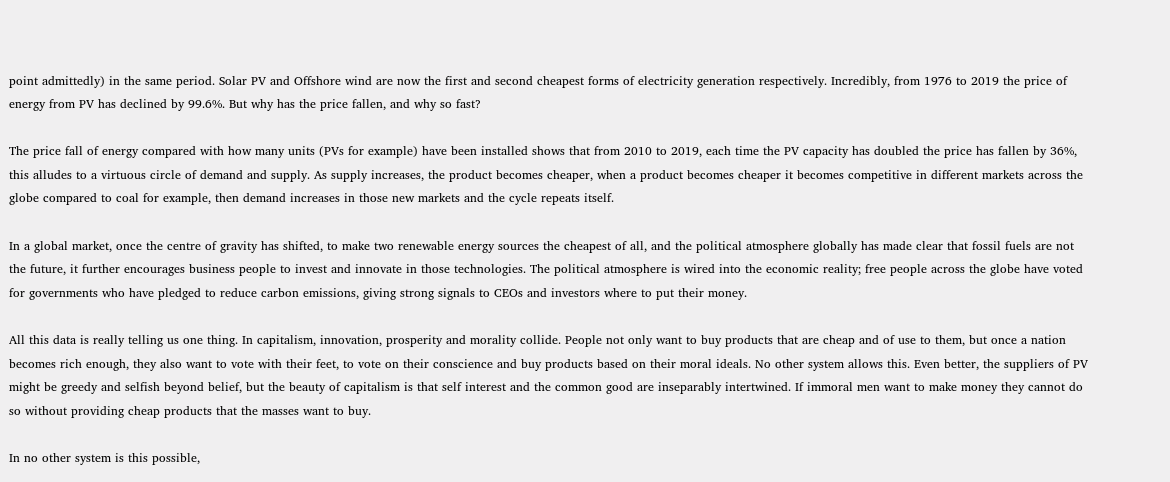point admittedly) in the same period. Solar PV and Offshore wind are now the first and second cheapest forms of electricity generation respectively. Incredibly, from 1976 to 2019 the price of energy from PV has declined by 99.6%. But why has the price fallen, and why so fast?

The price fall of energy compared with how many units (PVs for example) have been installed shows that from 2010 to 2019, each time the PV capacity has doubled the price has fallen by 36%, this alludes to a virtuous circle of demand and supply. As supply increases, the product becomes cheaper, when a product becomes cheaper it becomes competitive in different markets across the globe compared to coal for example, then demand increases in those new markets and the cycle repeats itself.

In a global market, once the centre of gravity has shifted, to make two renewable energy sources the cheapest of all, and the political atmosphere globally has made clear that fossil fuels are not the future, it further encourages business people to invest and innovate in those technologies. The political atmosphere is wired into the economic reality; free people across the globe have voted for governments who have pledged to reduce carbon emissions, giving strong signals to CEOs and investors where to put their money.

All this data is really telling us one thing. In capitalism, innovation, prosperity and morality collide. People not only want to buy products that are cheap and of use to them, but once a nation becomes rich enough, they also want to vote with their feet, to vote on their conscience and buy products based on their moral ideals. No other system allows this. Even better, the suppliers of PV might be greedy and selfish beyond belief, but the beauty of capitalism is that self interest and the common good are inseparably intertwined. If immoral men want to make money they cannot do so without providing cheap products that the masses want to buy.

In no other system is this possible,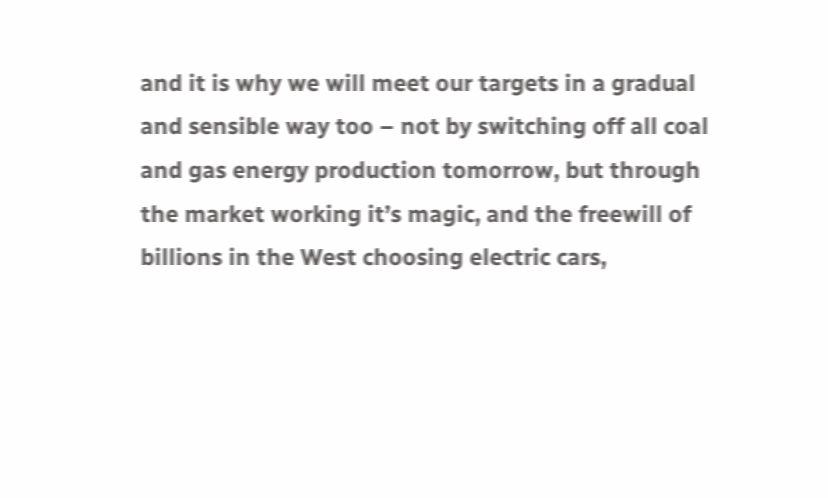and it is why we will meet our targets in a gradual and sensible way too – not by switching off all coal and gas energy production tomorrow, but through the market working it’s magic, and the freewill of billions in the West choosing electric cars,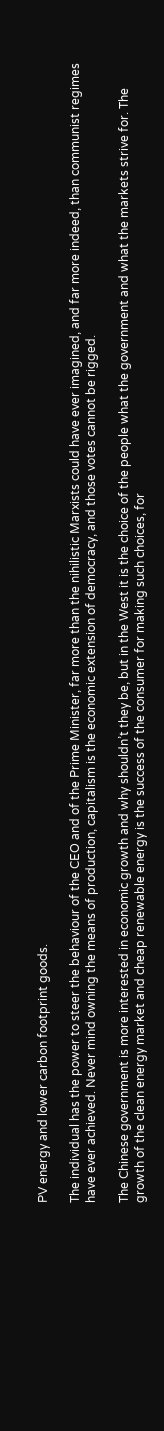PV energy and lower carbon footprint goods.

The individual has the power to steer the behaviour of the CEO and of the Prime Minister, far more than the nihilistic Marxists could have ever imagined, and far more indeed, than communist regimes have ever achieved. Never mind owning the means of production, capitalism is the economic extension of democracy, and those votes cannot be rigged.

The Chinese government is more interested in economic growth and why shouldn’t they be, but in the West it is the choice of the people what the government and what the markets strive for. The growth of the clean energy market and cheap renewable energy is the success of the consumer for making such choices, for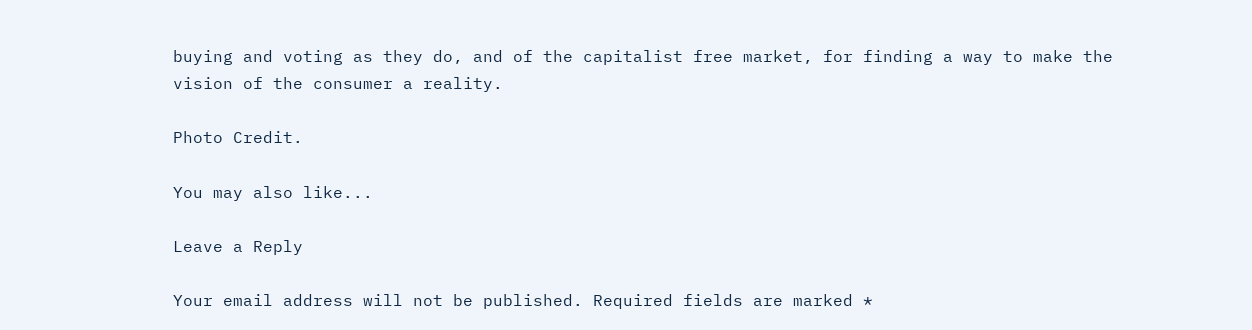buying and voting as they do, and of the capitalist free market, for finding a way to make the vision of the consumer a reality.

Photo Credit.

You may also like...

Leave a Reply

Your email address will not be published. Required fields are marked *